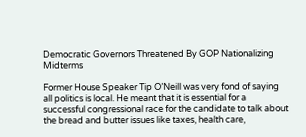Democratic Governors Threatened By GOP Nationalizing Midterms

Former House Speaker Tip O’Neill was very fond of saying all politics is local. He meant that it is essential for a successful congressional race for the candidate to talk about the bread and butter issues like taxes, health care,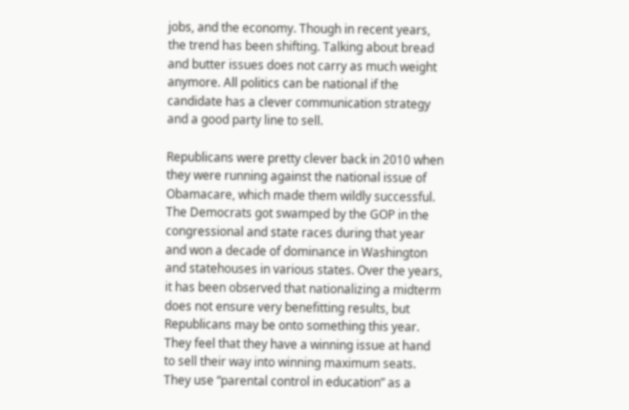jobs, and the economy. Though in recent years, the trend has been shifting. Talking about bread and butter issues does not carry as much weight anymore. All politics can be national if the candidate has a clever communication strategy and a good party line to sell.

Republicans were pretty clever back in 2010 when they were running against the national issue of Obamacare, which made them wildly successful. The Democrats got swamped by the GOP in the congressional and state races during that year and won a decade of dominance in Washington and statehouses in various states. Over the years, it has been observed that nationalizing a midterm does not ensure very benefitting results, but Republicans may be onto something this year. They feel that they have a winning issue at hand to sell their way into winning maximum seats. They use “parental control in education” as a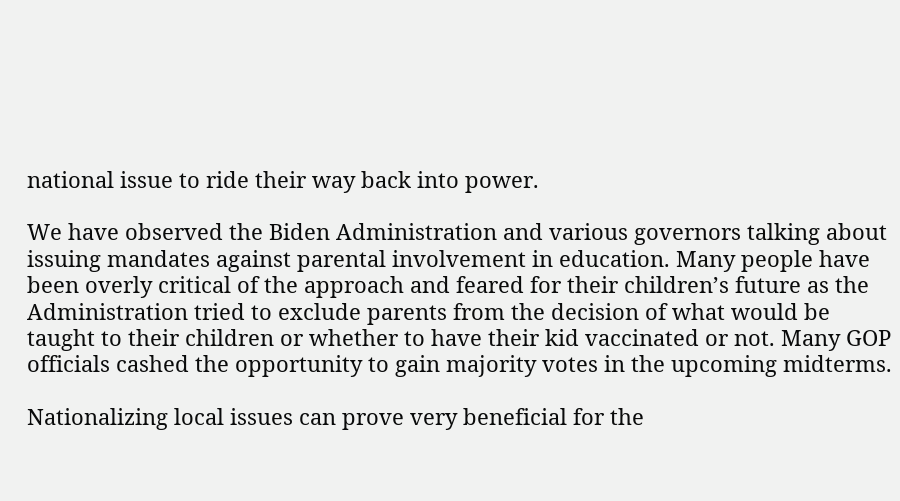national issue to ride their way back into power.

We have observed the Biden Administration and various governors talking about issuing mandates against parental involvement in education. Many people have been overly critical of the approach and feared for their children’s future as the Administration tried to exclude parents from the decision of what would be taught to their children or whether to have their kid vaccinated or not. Many GOP officials cashed the opportunity to gain majority votes in the upcoming midterms.

Nationalizing local issues can prove very beneficial for the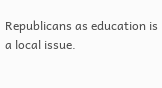Republicans as education is a local issue.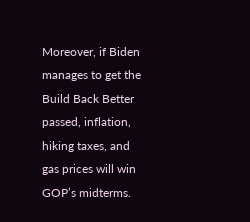Moreover, if Biden manages to get the Build Back Better passed, inflation, hiking taxes, and gas prices will win GOP’s midterms.